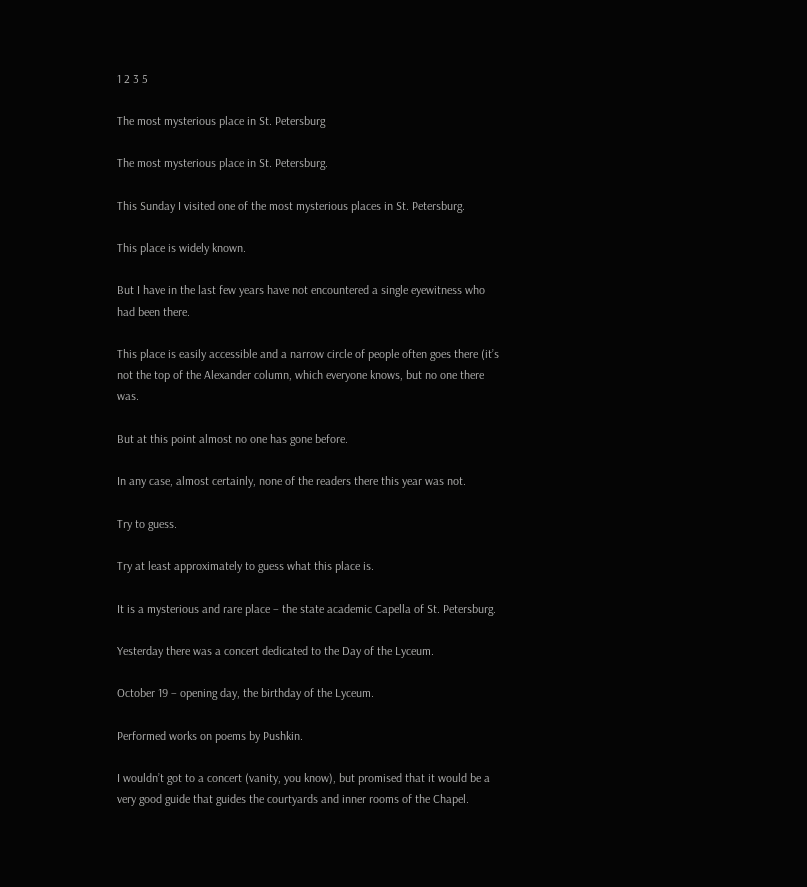1 2 3 5

The most mysterious place in St. Petersburg

The most mysterious place in St. Petersburg.

This Sunday I visited one of the most mysterious places in St. Petersburg.

This place is widely known.

But I have in the last few years have not encountered a single eyewitness who had been there.

This place is easily accessible and a narrow circle of people often goes there (it’s not the top of the Alexander column, which everyone knows, but no one there was.

But at this point almost no one has gone before.

In any case, almost certainly, none of the readers there this year was not.

Try to guess.

Try at least approximately to guess what this place is.

It is a mysterious and rare place – the state academic Capella of St. Petersburg.

Yesterday there was a concert dedicated to the Day of the Lyceum.

October 19 – opening day, the birthday of the Lyceum.

Performed works on poems by Pushkin.

I wouldn’t got to a concert (vanity, you know), but promised that it would be a very good guide that guides the courtyards and inner rooms of the Chapel.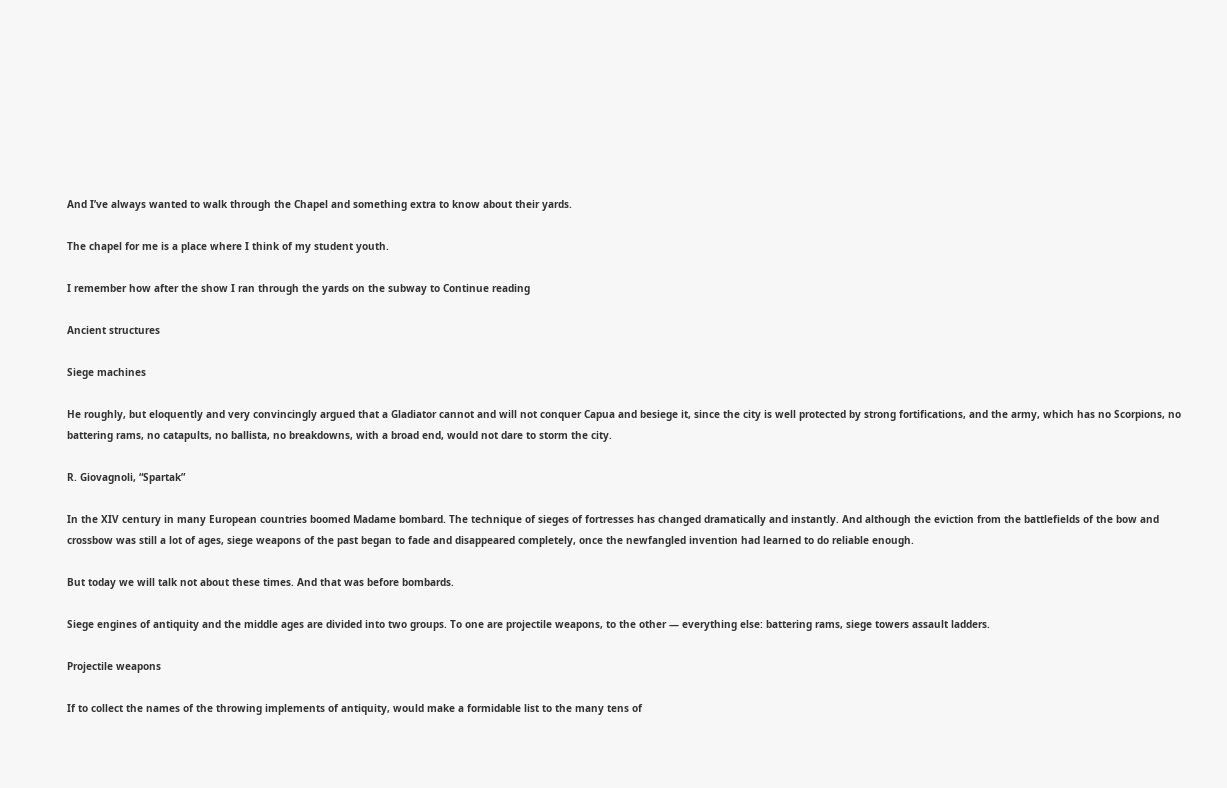And I’ve always wanted to walk through the Chapel and something extra to know about their yards.

The chapel for me is a place where I think of my student youth.

I remember how after the show I ran through the yards on the subway to Continue reading

Ancient structures

Siege machines

He roughly, but eloquently and very convincingly argued that a Gladiator cannot and will not conquer Capua and besiege it, since the city is well protected by strong fortifications, and the army, which has no Scorpions, no battering rams, no catapults, no ballista, no breakdowns, with a broad end, would not dare to storm the city.

R. Giovagnoli, “Spartak”

In the XIV century in many European countries boomed Madame bombard. The technique of sieges of fortresses has changed dramatically and instantly. And although the eviction from the battlefields of the bow and crossbow was still a lot of ages, siege weapons of the past began to fade and disappeared completely, once the newfangled invention had learned to do reliable enough.

But today we will talk not about these times. And that was before bombards.

Siege engines of antiquity and the middle ages are divided into two groups. To one are projectile weapons, to the other — everything else: battering rams, siege towers assault ladders.

Projectile weapons

If to collect the names of the throwing implements of antiquity, would make a formidable list to the many tens of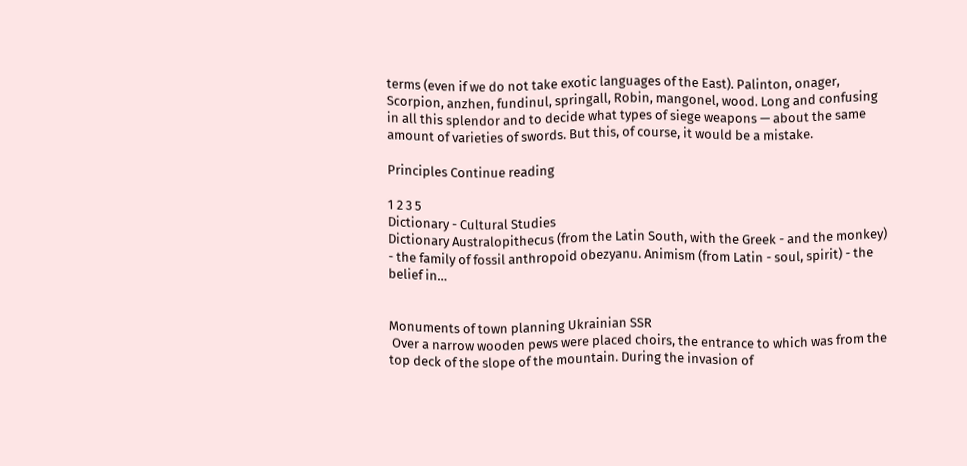terms (even if we do not take exotic languages of the East). Palinton, onager, Scorpion, anzhen, fundinul, springall, Robin, mangonel, wood. Long and confusing in all this splendor and to decide what types of siege weapons — about the same amount of varieties of swords. But this, of course, it would be a mistake.

Principles Continue reading

1 2 3 5
Dictionary - Cultural Studies
Dictionary Australopithecus (from the Latin South, with the Greek - and the monkey) - the family of fossil anthropoid obezyanu. Animism (from Latin - soul, spirit) - the belief in…


Monuments of town planning Ukrainian SSR
 Over a narrow wooden pews were placed choirs, the entrance to which was from the top deck of the slope of the mountain. During the invasion of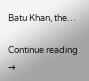Batu Khan, the…

Continue reading →